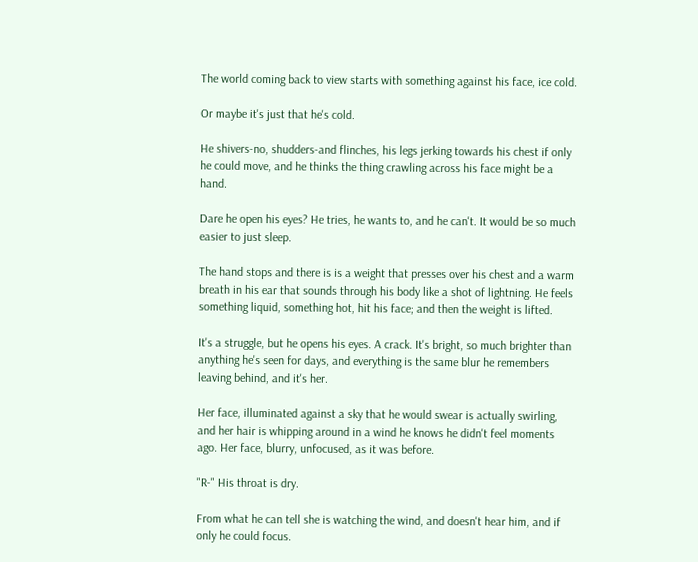The world coming back to view starts with something against his face, ice cold.

Or maybe it's just that he's cold.

He shivers-no, shudders-and flinches, his legs jerking towards his chest if only he could move, and he thinks the thing crawling across his face might be a hand.

Dare he open his eyes? He tries, he wants to, and he can't. It would be so much easier to just sleep.

The hand stops and there is is a weight that presses over his chest and a warm breath in his ear that sounds through his body like a shot of lightning. He feels something liquid, something hot, hit his face; and then the weight is lifted.

It's a struggle, but he opens his eyes. A crack. It's bright, so much brighter than anything he's seen for days, and everything is the same blur he remembers leaving behind, and it's her.

Her face, illuminated against a sky that he would swear is actually swirling, and her hair is whipping around in a wind he knows he didn't feel moments ago. Her face, blurry, unfocused, as it was before.

"R-" His throat is dry.

From what he can tell she is watching the wind, and doesn't hear him, and if only he could focus.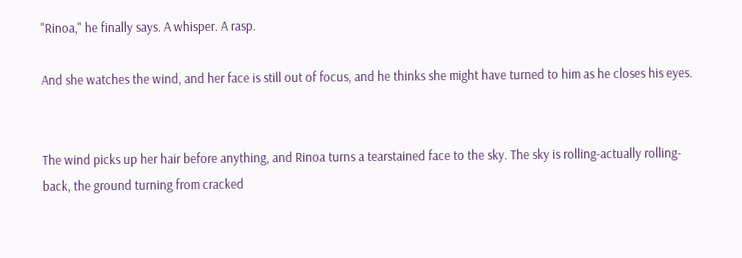"Rinoa," he finally says. A whisper. A rasp.

And she watches the wind, and her face is still out of focus, and he thinks she might have turned to him as he closes his eyes.


The wind picks up her hair before anything, and Rinoa turns a tearstained face to the sky. The sky is rolling-actually rolling-back, the ground turning from cracked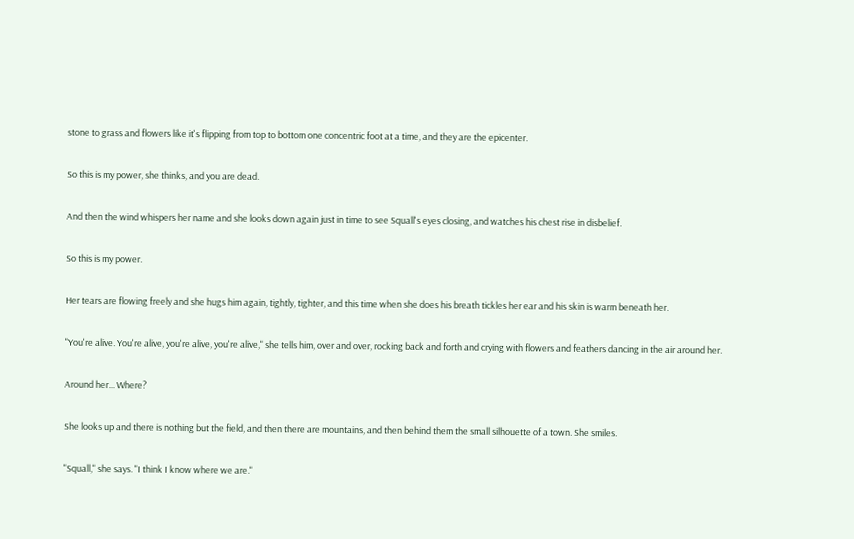stone to grass and flowers like it's flipping from top to bottom one concentric foot at a time, and they are the epicenter.

So this is my power, she thinks, and you are dead.

And then the wind whispers her name and she looks down again just in time to see Squall's eyes closing, and watches his chest rise in disbelief.

So this is my power.

Her tears are flowing freely and she hugs him again, tightly, tighter, and this time when she does his breath tickles her ear and his skin is warm beneath her.

"You're alive. You're alive, you're alive, you're alive," she tells him, over and over, rocking back and forth and crying with flowers and feathers dancing in the air around her.

Around her... Where?

She looks up and there is nothing but the field, and then there are mountains, and then behind them the small silhouette of a town. She smiles.

"Squall," she says. "I think I know where we are."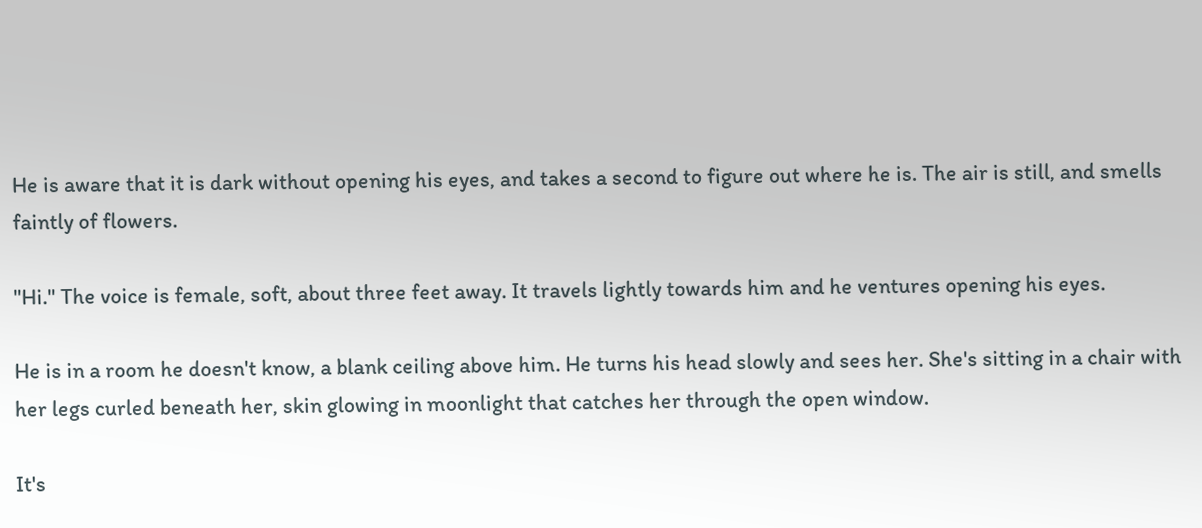He is aware that it is dark without opening his eyes, and takes a second to figure out where he is. The air is still, and smells faintly of flowers.

"Hi." The voice is female, soft, about three feet away. It travels lightly towards him and he ventures opening his eyes.

He is in a room he doesn't know, a blank ceiling above him. He turns his head slowly and sees her. She's sitting in a chair with her legs curled beneath her, skin glowing in moonlight that catches her through the open window.

It's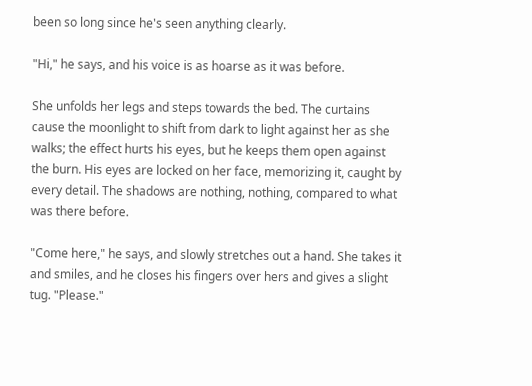been so long since he's seen anything clearly.

"Hi," he says, and his voice is as hoarse as it was before.

She unfolds her legs and steps towards the bed. The curtains cause the moonlight to shift from dark to light against her as she walks; the effect hurts his eyes, but he keeps them open against the burn. His eyes are locked on her face, memorizing it, caught by every detail. The shadows are nothing, nothing, compared to what was there before.

"Come here," he says, and slowly stretches out a hand. She takes it and smiles, and he closes his fingers over hers and gives a slight tug. "Please."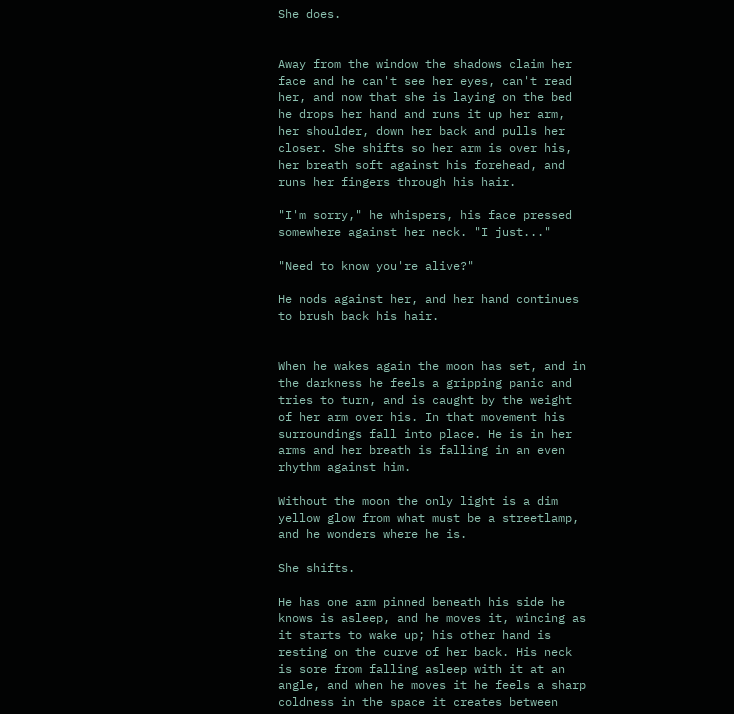She does.


Away from the window the shadows claim her face and he can't see her eyes, can't read her, and now that she is laying on the bed he drops her hand and runs it up her arm, her shoulder, down her back and pulls her closer. She shifts so her arm is over his, her breath soft against his forehead, and runs her fingers through his hair.

"I'm sorry," he whispers, his face pressed somewhere against her neck. "I just..."

"Need to know you're alive?"

He nods against her, and her hand continues to brush back his hair.


When he wakes again the moon has set, and in the darkness he feels a gripping panic and tries to turn, and is caught by the weight of her arm over his. In that movement his surroundings fall into place. He is in her arms and her breath is falling in an even rhythm against him.

Without the moon the only light is a dim yellow glow from what must be a streetlamp, and he wonders where he is.

She shifts.

He has one arm pinned beneath his side he knows is asleep, and he moves it, wincing as it starts to wake up; his other hand is resting on the curve of her back. His neck is sore from falling asleep with it at an angle, and when he moves it he feels a sharp coldness in the space it creates between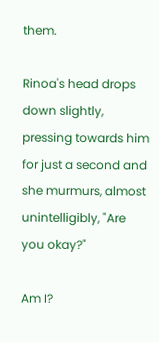them.

Rinoa's head drops down slightly, pressing towards him for just a second and she murmurs, almost unintelligibly, "Are you okay?"

Am I?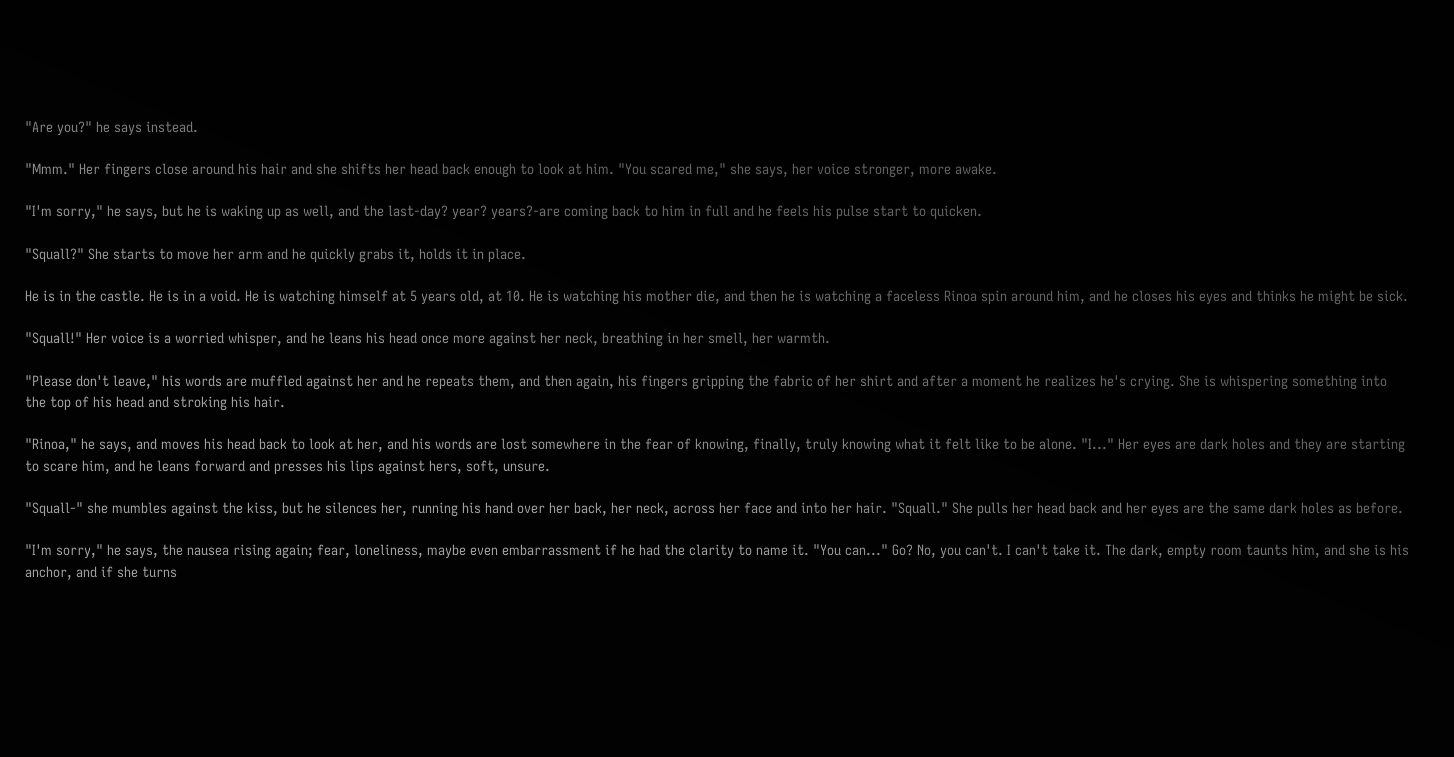"Are you?" he says instead.

"Mmm." Her fingers close around his hair and she shifts her head back enough to look at him. "You scared me," she says, her voice stronger, more awake.

"I'm sorry," he says, but he is waking up as well, and the last-day? year? years?-are coming back to him in full and he feels his pulse start to quicken.

"Squall?" She starts to move her arm and he quickly grabs it, holds it in place.

He is in the castle. He is in a void. He is watching himself at 5 years old, at 10. He is watching his mother die, and then he is watching a faceless Rinoa spin around him, and he closes his eyes and thinks he might be sick.

"Squall!" Her voice is a worried whisper, and he leans his head once more against her neck, breathing in her smell, her warmth.

"Please don't leave," his words are muffled against her and he repeats them, and then again, his fingers gripping the fabric of her shirt and after a moment he realizes he's crying. She is whispering something into the top of his head and stroking his hair.

"Rinoa," he says, and moves his head back to look at her, and his words are lost somewhere in the fear of knowing, finally, truly knowing what it felt like to be alone. "I..." Her eyes are dark holes and they are starting to scare him, and he leans forward and presses his lips against hers, soft, unsure.

"Squall-" she mumbles against the kiss, but he silences her, running his hand over her back, her neck, across her face and into her hair. "Squall." She pulls her head back and her eyes are the same dark holes as before.

"I'm sorry," he says, the nausea rising again; fear, loneliness, maybe even embarrassment if he had the clarity to name it. "You can..." Go? No, you can't. I can't take it. The dark, empty room taunts him, and she is his anchor, and if she turns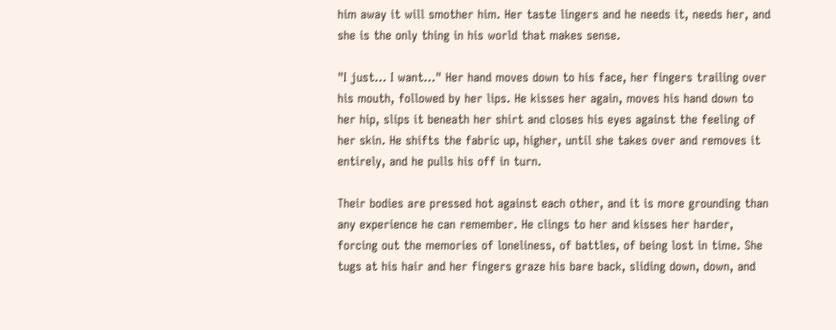him away it will smother him. Her taste lingers and he needs it, needs her, and she is the only thing in his world that makes sense.

"I just... I want..." Her hand moves down to his face, her fingers trailing over his mouth, followed by her lips. He kisses her again, moves his hand down to her hip, slips it beneath her shirt and closes his eyes against the feeling of her skin. He shifts the fabric up, higher, until she takes over and removes it entirely, and he pulls his off in turn.

Their bodies are pressed hot against each other, and it is more grounding than any experience he can remember. He clings to her and kisses her harder, forcing out the memories of loneliness, of battles, of being lost in time. She tugs at his hair and her fingers graze his bare back, sliding down, down, and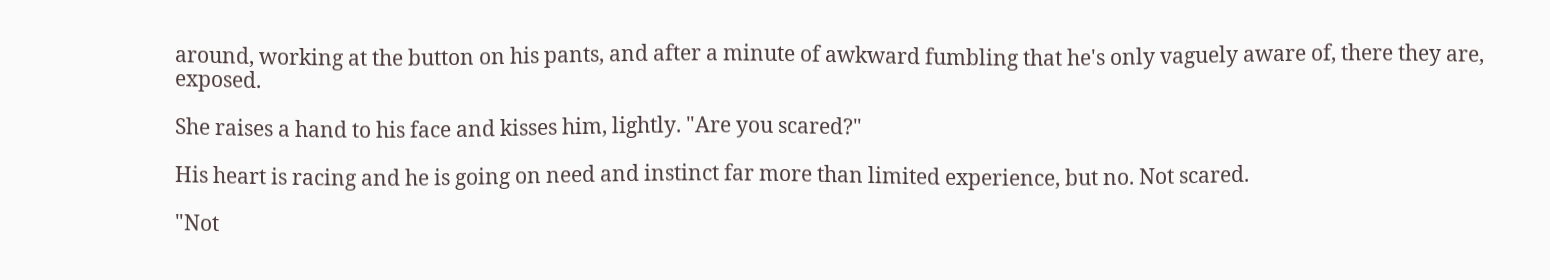around, working at the button on his pants, and after a minute of awkward fumbling that he's only vaguely aware of, there they are, exposed.

She raises a hand to his face and kisses him, lightly. "Are you scared?"

His heart is racing and he is going on need and instinct far more than limited experience, but no. Not scared.

"Not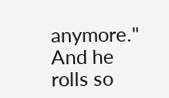anymore." And he rolls so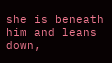she is beneath him and leans down,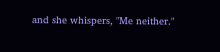and she whispers, "Me neither."